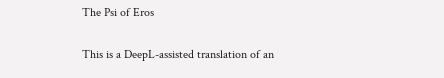The Psi of Eros

This is a DeepL-assisted translation of an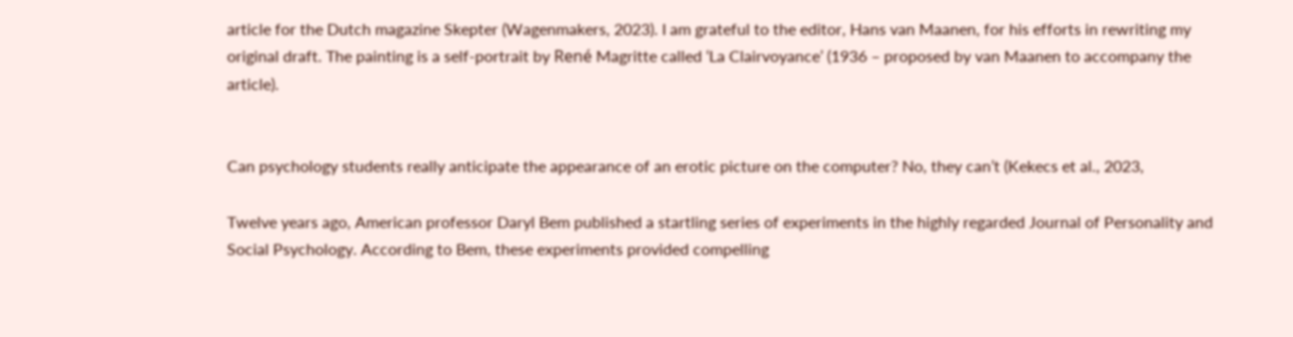article for the Dutch magazine Skepter (Wagenmakers, 2023). I am grateful to the editor, Hans van Maanen, for his efforts in rewriting my original draft. The painting is a self-portrait by René Magritte called ‘La Clairvoyance’ (1936 – proposed by van Maanen to accompany the article).


Can psychology students really anticipate the appearance of an erotic picture on the computer? No, they can’t (Kekecs et al., 2023,

Twelve years ago, American professor Daryl Bem published a startling series of experiments in the highly regarded Journal of Personality and Social Psychology. According to Bem, these experiments provided compelling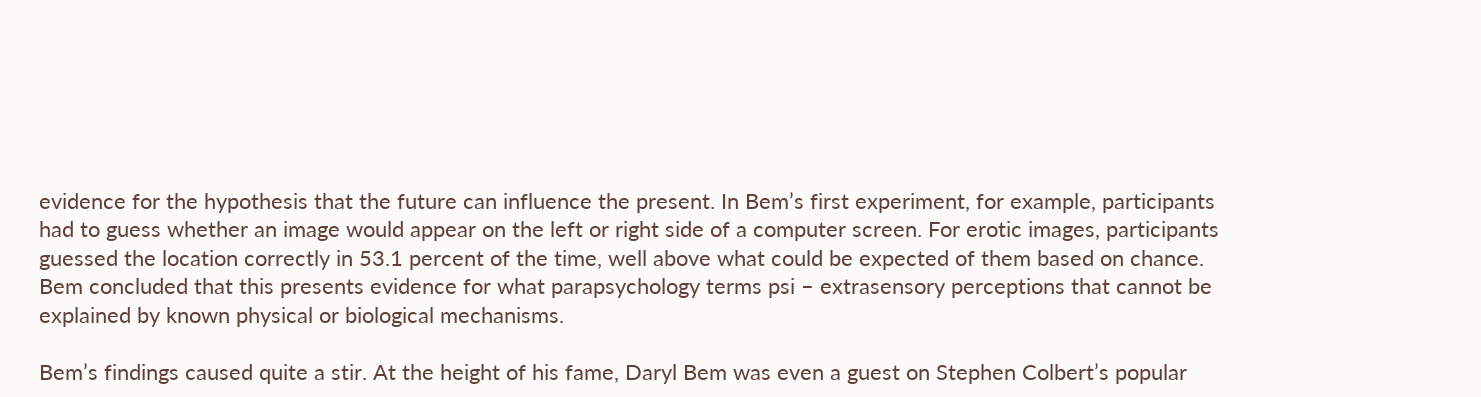evidence for the hypothesis that the future can influence the present. In Bem’s first experiment, for example, participants had to guess whether an image would appear on the left or right side of a computer screen. For erotic images, participants guessed the location correctly in 53.1 percent of the time, well above what could be expected of them based on chance. Bem concluded that this presents evidence for what parapsychology terms psi – extrasensory perceptions that cannot be explained by known physical or biological mechanisms.

Bem’s findings caused quite a stir. At the height of his fame, Daryl Bem was even a guest on Stephen Colbert’s popular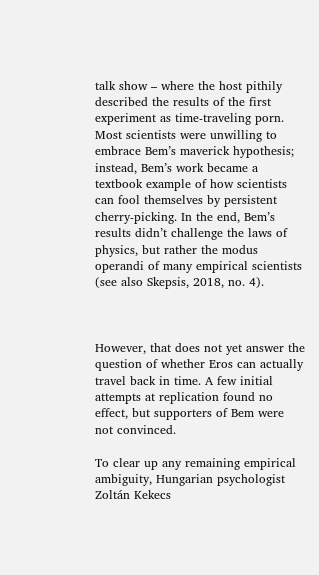talk show – where the host pithily described the results of the first experiment as time-traveling porn. Most scientists were unwilling to embrace Bem’s maverick hypothesis; instead, Bem’s work became a textbook example of how scientists can fool themselves by persistent cherry-picking. In the end, Bem’s results didn’t challenge the laws of physics, but rather the modus operandi of many empirical scientists (see also Skepsis, 2018, no. 4).



However, that does not yet answer the question of whether Eros can actually travel back in time. A few initial attempts at replication found no effect, but supporters of Bem were not convinced.

To clear up any remaining empirical ambiguity, Hungarian psychologist Zoltán Kekecs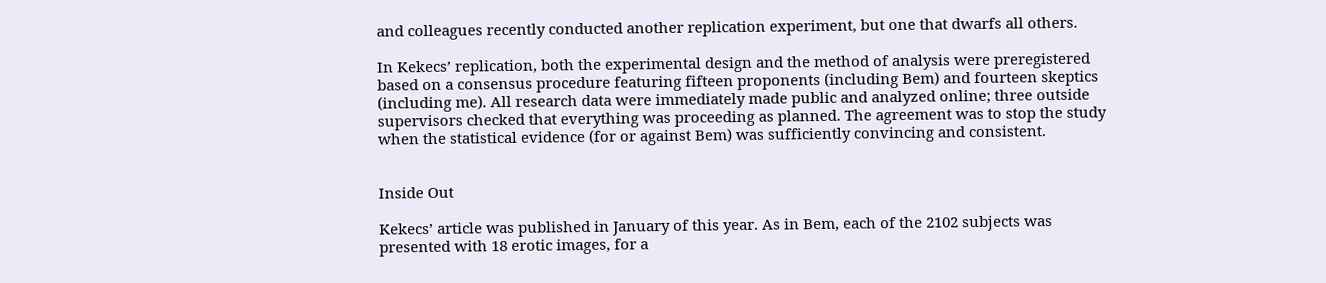and colleagues recently conducted another replication experiment, but one that dwarfs all others.

In Kekecs’ replication, both the experimental design and the method of analysis were preregistered based on a consensus procedure featuring fifteen proponents (including Bem) and fourteen skeptics (including me). All research data were immediately made public and analyzed online; three outside supervisors checked that everything was proceeding as planned. The agreement was to stop the study when the statistical evidence (for or against Bem) was sufficiently convincing and consistent.


Inside Out

Kekecs’ article was published in January of this year. As in Bem, each of the 2102 subjects was presented with 18 erotic images, for a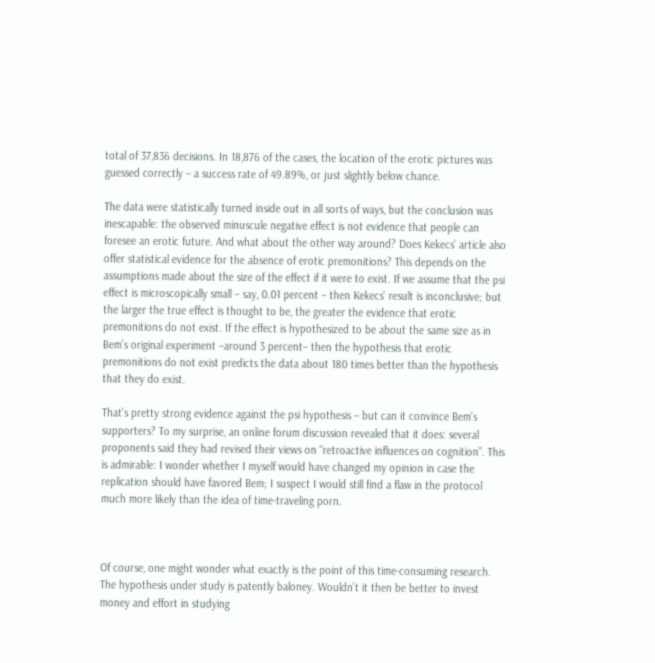total of 37,836 decisions. In 18,876 of the cases, the location of the erotic pictures was guessed correctly – a success rate of 49.89%, or just slightly below chance.

The data were statistically turned inside out in all sorts of ways, but the conclusion was inescapable: the observed minuscule negative effect is not evidence that people can foresee an erotic future. And what about the other way around? Does Kekecs’ article also offer statistical evidence for the absence of erotic premonitions? This depends on the assumptions made about the size of the effect if it were to exist. If we assume that the psi effect is microscopically small – say, 0.01 percent – then Kekecs’ result is inconclusive; but the larger the true effect is thought to be, the greater the evidence that erotic premonitions do not exist. If the effect is hypothesized to be about the same size as in Bem’s original experiment –around 3 percent– then the hypothesis that erotic premonitions do not exist predicts the data about 180 times better than the hypothesis that they do exist.

That’s pretty strong evidence against the psi hypothesis – but can it convince Bem’s supporters? To my surprise, an online forum discussion revealed that it does: several proponents said they had revised their views on “retroactive influences on cognition”. This is admirable: I wonder whether I myself would have changed my opinion in case the replication should have favored Bem; I suspect I would still find a flaw in the protocol much more likely than the idea of time-traveling porn.



Of course, one might wonder what exactly is the point of this time-consuming research. The hypothesis under study is patently baloney. Wouldn’t it then be better to invest money and effort in studying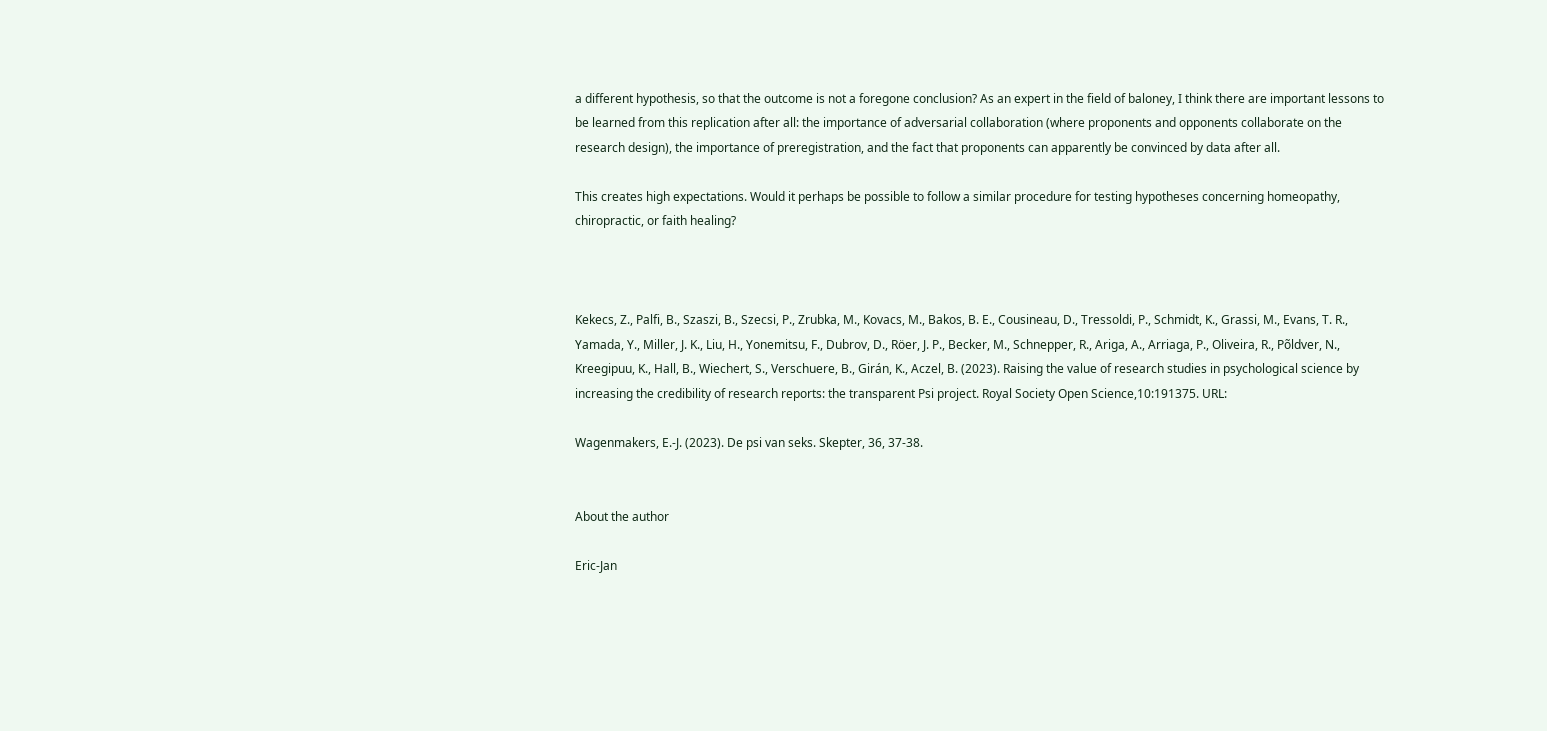a different hypothesis, so that the outcome is not a foregone conclusion? As an expert in the field of baloney, I think there are important lessons to be learned from this replication after all: the importance of adversarial collaboration (where proponents and opponents collaborate on the research design), the importance of preregistration, and the fact that proponents can apparently be convinced by data after all.

This creates high expectations. Would it perhaps be possible to follow a similar procedure for testing hypotheses concerning homeopathy, chiropractic, or faith healing?



Kekecs, Z., Palfi, B., Szaszi, B., Szecsi, P., Zrubka, M., Kovacs, M., Bakos, B. E., Cousineau, D., Tressoldi, P., Schmidt, K., Grassi, M., Evans, T. R., Yamada, Y., Miller, J. K., Liu, H., Yonemitsu, F., Dubrov, D., Röer, J. P., Becker, M., Schnepper, R., Ariga, A., Arriaga, P., Oliveira, R., Põldver, N., Kreegipuu, K., Hall, B., Wiechert, S., Verschuere, B., Girán, K., Aczel, B. (2023). Raising the value of research studies in psychological science by increasing the credibility of research reports: the transparent Psi project. Royal Society Open Science,10:191375. URL:

Wagenmakers, E.-J. (2023). De psi van seks. Skepter, 36, 37-38.


About the author

Eric-Jan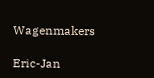Wagenmakers

Eric-Jan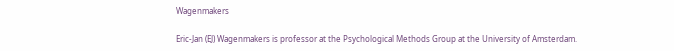Wagenmakers

Eric-Jan (EJ) Wagenmakers is professor at the Psychological Methods Group at the University of Amsterdam.